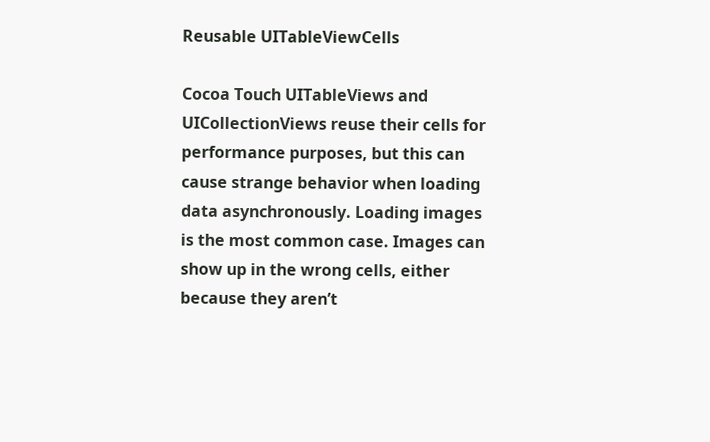Reusable UITableViewCells

Cocoa Touch UITableViews and UICollectionViews reuse their cells for performance purposes, but this can cause strange behavior when loading data asynchronously. Loading images is the most common case. Images can show up in the wrong cells, either because they aren’t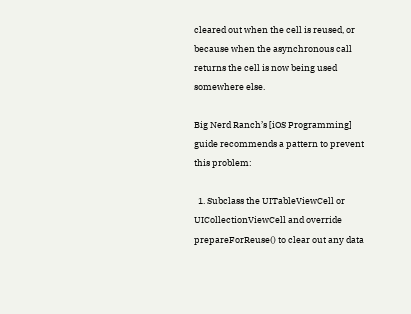cleared out when the cell is reused, or because when the asynchronous call returns the cell is now being used somewhere else.

Big Nerd Ranch’s [iOS Programming] guide recommends a pattern to prevent this problem:

  1. Subclass the UITableViewCell or UICollectionViewCell and override prepareForReuse() to clear out any data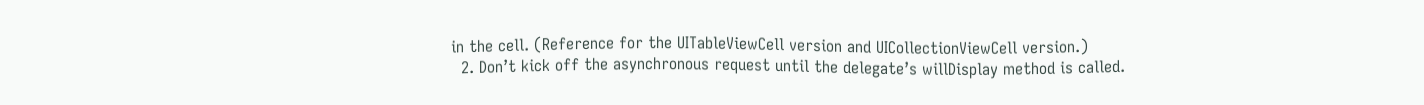in the cell. (Reference for the UITableViewCell version and UICollectionViewCell version.)
  2. Don’t kick off the asynchronous request until the delegate’s willDisplay method is called.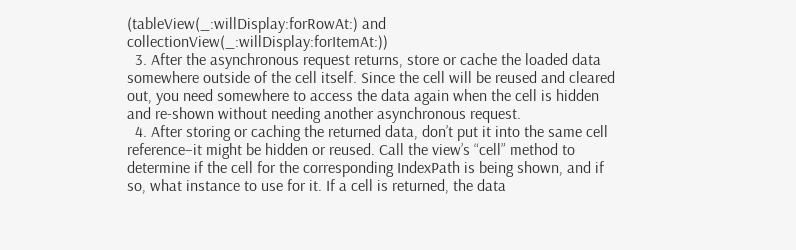(tableView(_:willDisplay:forRowAt:) and collectionView(_:willDisplay:forItemAt:))
  3. After the asynchronous request returns, store or cache the loaded data somewhere outside of the cell itself. Since the cell will be reused and cleared out, you need somewhere to access the data again when the cell is hidden and re-shown without needing another asynchronous request.
  4. After storing or caching the returned data, don’t put it into the same cell reference–it might be hidden or reused. Call the view’s “cell” method to determine if the cell for the corresponding IndexPath is being shown, and if so, what instance to use for it. If a cell is returned, the data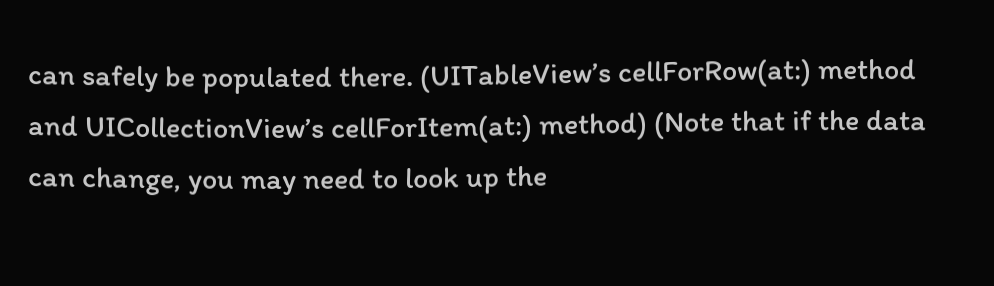can safely be populated there. (UITableView’s cellForRow(at:) method and UICollectionView’s cellForItem(at:) method) (Note that if the data can change, you may need to look up the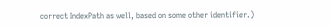correct IndexPath as well, based on some other identifier.)